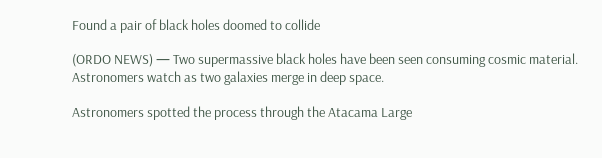Found a pair of black holes doomed to collide

(ORDO NEWS) — Two supermassive black holes have been seen consuming cosmic material. Astronomers watch as two galaxies merge in deep space.

Astronomers spotted the process through the Atacama Large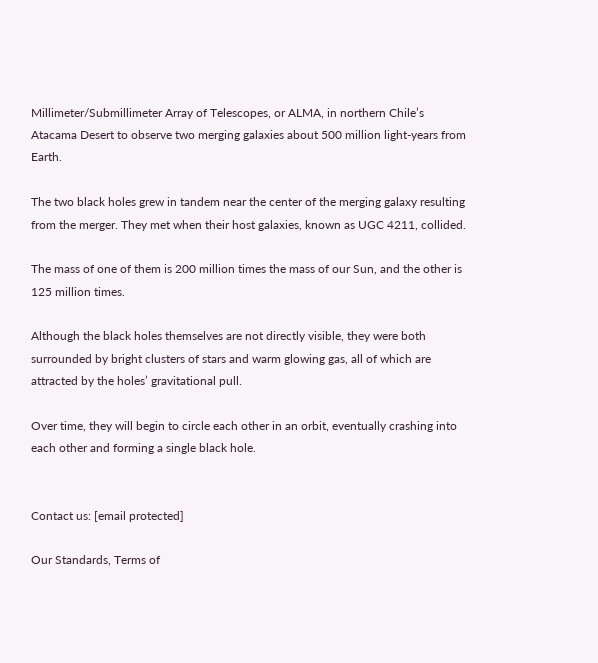Millimeter/Submillimeter Array of Telescopes, or ALMA, in northern Chile’s Atacama Desert to observe two merging galaxies about 500 million light-years from Earth.

The two black holes grew in tandem near the center of the merging galaxy resulting from the merger. They met when their host galaxies, known as UGC 4211, collided.

The mass of one of them is 200 million times the mass of our Sun, and the other is 125 million times.

Although the black holes themselves are not directly visible, they were both surrounded by bright clusters of stars and warm glowing gas, all of which are attracted by the holes’ gravitational pull.

Over time, they will begin to circle each other in an orbit, eventually crashing into each other and forming a single black hole.


Contact us: [email protected]

Our Standards, Terms of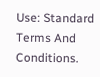Use: Standard Terms And Conditions.